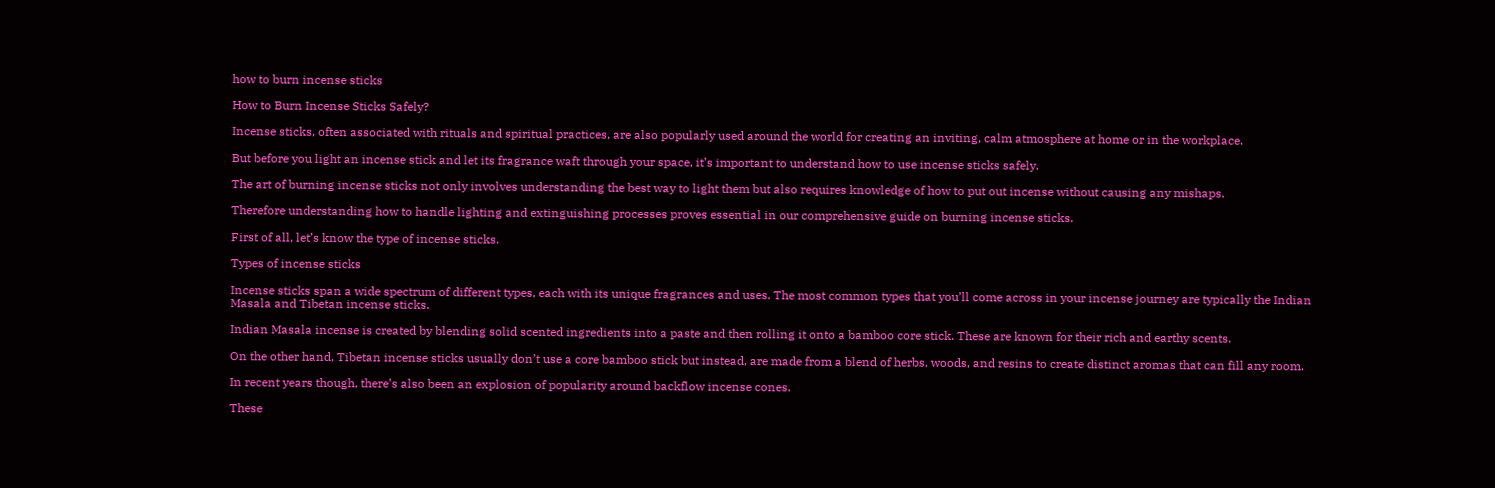how to burn incense sticks

How to Burn Incense Sticks Safely?

Incense sticks, often associated with rituals and spiritual practices, are also popularly used around the world for creating an inviting, calm atmosphere at home or in the workplace.

But before you light an incense stick and let its fragrance waft through your space, it’s important to understand how to use incense sticks safely.

The art of burning incense sticks not only involves understanding the best way to light them but also requires knowledge of how to put out incense without causing any mishaps.

Therefore understanding how to handle lighting and extinguishing processes proves essential in our comprehensive guide on burning incense sticks.

First of all, let’s know the type of incense sticks.

Types of incense sticks

Incense sticks span a wide spectrum of different types, each with its unique fragrances and uses. The most common types that you’ll come across in your incense journey are typically the Indian Masala and Tibetan incense sticks.

Indian Masala incense is created by blending solid scented ingredients into a paste and then rolling it onto a bamboo core stick. These are known for their rich and earthy scents.

On the other hand, Tibetan incense sticks usually don’t use a core bamboo stick but instead, are made from a blend of herbs, woods, and resins to create distinct aromas that can fill any room.

In recent years though, there’s also been an explosion of popularity around backflow incense cones.

These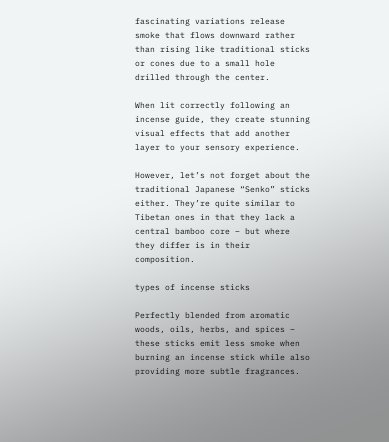fascinating variations release smoke that flows downward rather than rising like traditional sticks or cones due to a small hole drilled through the center.

When lit correctly following an incense guide, they create stunning visual effects that add another layer to your sensory experience.

However, let’s not forget about the traditional Japanese “Senko” sticks either. They’re quite similar to Tibetan ones in that they lack a central bamboo core – but where they differ is in their composition.

types of incense sticks

Perfectly blended from aromatic woods, oils, herbs, and spices – these sticks emit less smoke when burning an incense stick while also providing more subtle fragrances.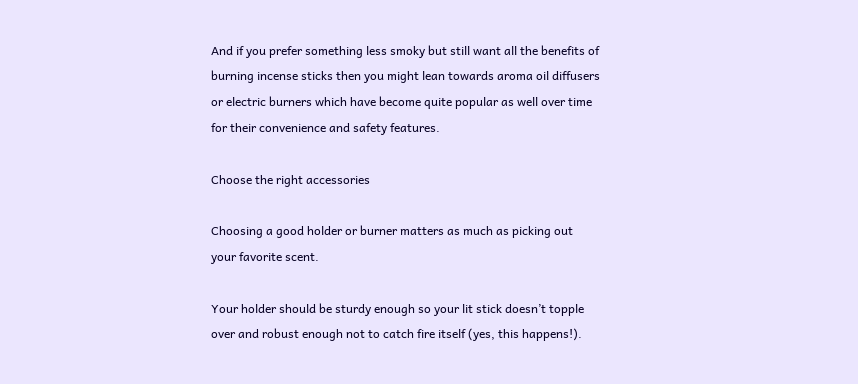And if you prefer something less smoky but still want all the benefits of burning incense sticks then you might lean towards aroma oil diffusers or electric burners which have become quite popular as well over time for their convenience and safety features.

Choose the right accessories

Choosing a good holder or burner matters as much as picking out your favorite scent.

Your holder should be sturdy enough so your lit stick doesn’t topple over and robust enough not to catch fire itself (yes, this happens!).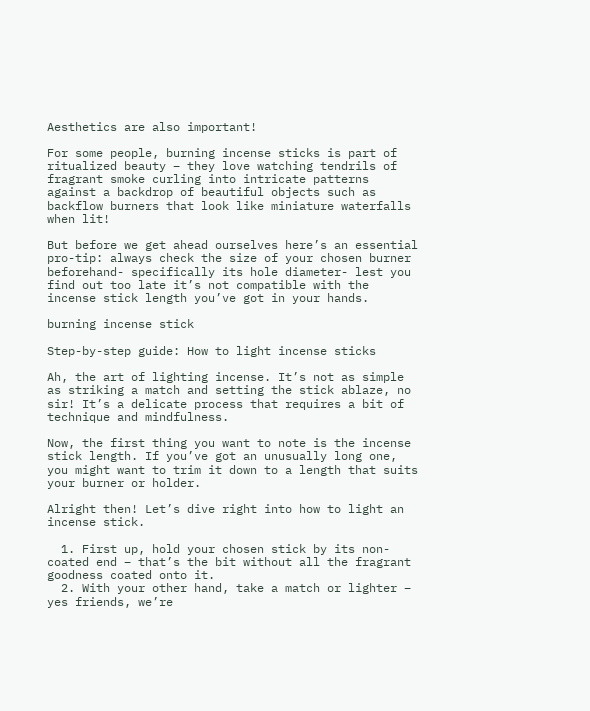Aesthetics are also important!

For some people, burning incense sticks is part of ritualized beauty – they love watching tendrils of fragrant smoke curling into intricate patterns against a backdrop of beautiful objects such as backflow burners that look like miniature waterfalls when lit!

But before we get ahead ourselves here’s an essential pro-tip: always check the size of your chosen burner beforehand- specifically its hole diameter- lest you find out too late it’s not compatible with the incense stick length you’ve got in your hands.

burning incense stick

Step-by-step guide: How to light incense sticks

Ah, the art of lighting incense. It’s not as simple as striking a match and setting the stick ablaze, no sir! It’s a delicate process that requires a bit of technique and mindfulness.

Now, the first thing you want to note is the incense stick length. If you’ve got an unusually long one, you might want to trim it down to a length that suits your burner or holder.

Alright then! Let’s dive right into how to light an incense stick.

  1. First up, hold your chosen stick by its non-coated end – that’s the bit without all the fragrant goodness coated onto it.
  2. With your other hand, take a match or lighter – yes friends, we’re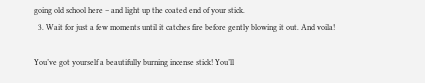going old school here – and light up the coated end of your stick.
  3. Wait for just a few moments until it catches fire before gently blowing it out. And voila!

You’ve got yourself a beautifully burning incense stick! You’ll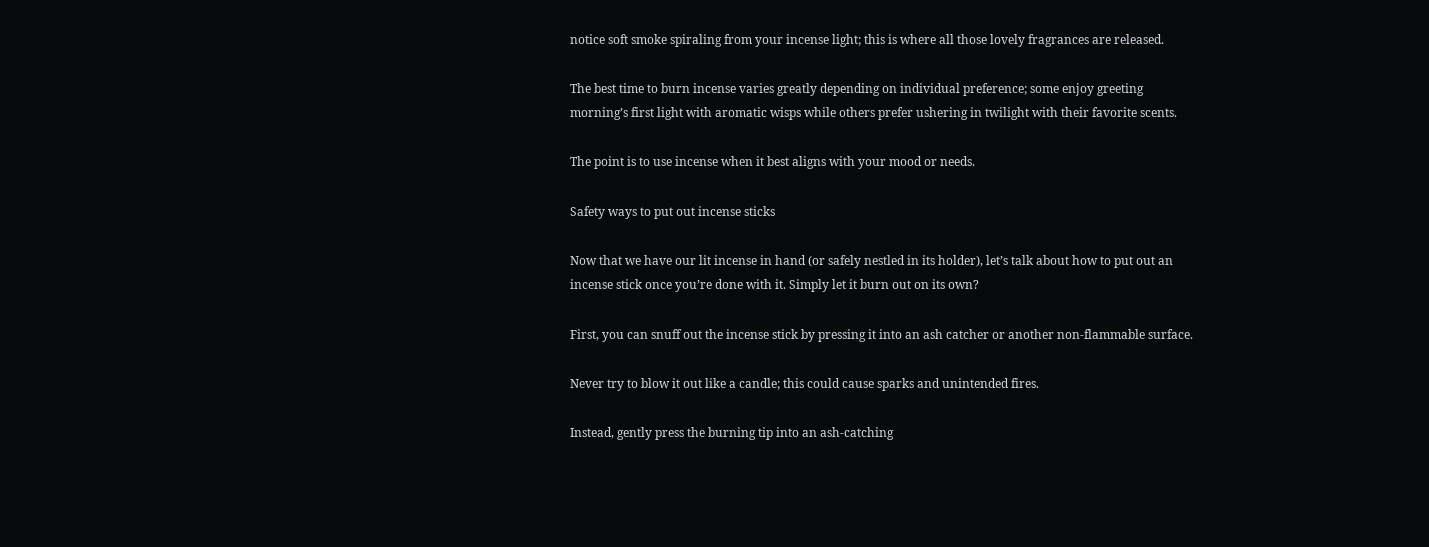notice soft smoke spiraling from your incense light; this is where all those lovely fragrances are released.

The best time to burn incense varies greatly depending on individual preference; some enjoy greeting morning’s first light with aromatic wisps while others prefer ushering in twilight with their favorite scents.

The point is to use incense when it best aligns with your mood or needs.

Safety ways to put out incense sticks

Now that we have our lit incense in hand (or safely nestled in its holder), let’s talk about how to put out an incense stick once you’re done with it. Simply let it burn out on its own?

First, you can snuff out the incense stick by pressing it into an ash catcher or another non-flammable surface.

Never try to blow it out like a candle; this could cause sparks and unintended fires.

Instead, gently press the burning tip into an ash-catching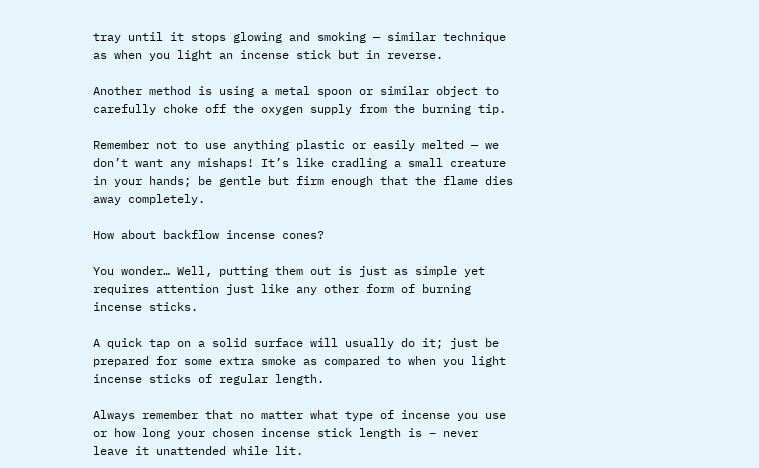tray until it stops glowing and smoking — similar technique as when you light an incense stick but in reverse.

Another method is using a metal spoon or similar object to carefully choke off the oxygen supply from the burning tip.

Remember not to use anything plastic or easily melted — we don’t want any mishaps! It’s like cradling a small creature in your hands; be gentle but firm enough that the flame dies away completely.

How about backflow incense cones?

You wonder… Well, putting them out is just as simple yet requires attention just like any other form of burning incense sticks.

A quick tap on a solid surface will usually do it; just be prepared for some extra smoke as compared to when you light incense sticks of regular length.

Always remember that no matter what type of incense you use or how long your chosen incense stick length is – never leave it unattended while lit.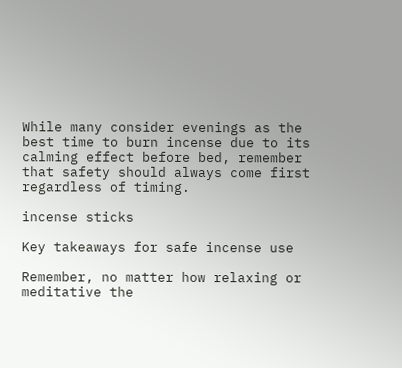While many consider evenings as the best time to burn incense due to its calming effect before bed, remember that safety should always come first regardless of timing.

incense sticks

Key takeaways for safe incense use

Remember, no matter how relaxing or meditative the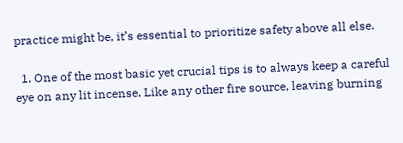practice might be, it’s essential to prioritize safety above all else.

  1. One of the most basic yet crucial tips is to always keep a careful eye on any lit incense. Like any other fire source, leaving burning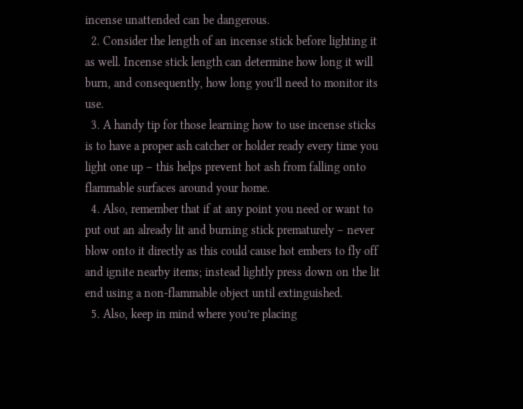incense unattended can be dangerous.
  2. Consider the length of an incense stick before lighting it as well. Incense stick length can determine how long it will burn, and consequently, how long you’ll need to monitor its use.
  3. A handy tip for those learning how to use incense sticks is to have a proper ash catcher or holder ready every time you light one up – this helps prevent hot ash from falling onto flammable surfaces around your home.
  4. Also, remember that if at any point you need or want to put out an already lit and burning stick prematurely – never blow onto it directly as this could cause hot embers to fly off and ignite nearby items; instead lightly press down on the lit end using a non-flammable object until extinguished.
  5. Also, keep in mind where you’re placing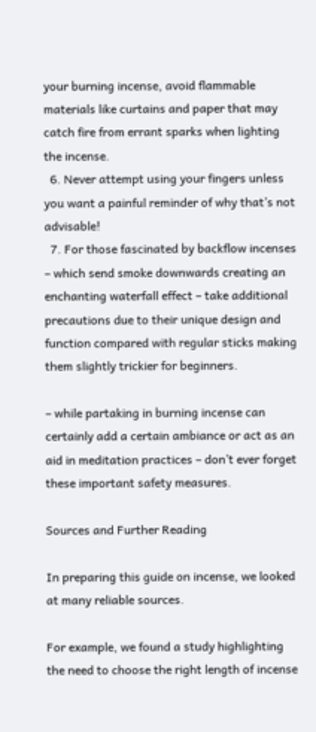your burning incense, avoid flammable materials like curtains and paper that may catch fire from errant sparks when lighting the incense.
  6. Never attempt using your fingers unless you want a painful reminder of why that’s not advisable!
  7. For those fascinated by backflow incenses – which send smoke downwards creating an enchanting waterfall effect – take additional precautions due to their unique design and function compared with regular sticks making them slightly trickier for beginners.

– while partaking in burning incense can certainly add a certain ambiance or act as an aid in meditation practices – don’t ever forget these important safety measures.

Sources and Further Reading

In preparing this guide on incense, we looked at many reliable sources.

For example, we found a study highlighting the need to choose the right length of incense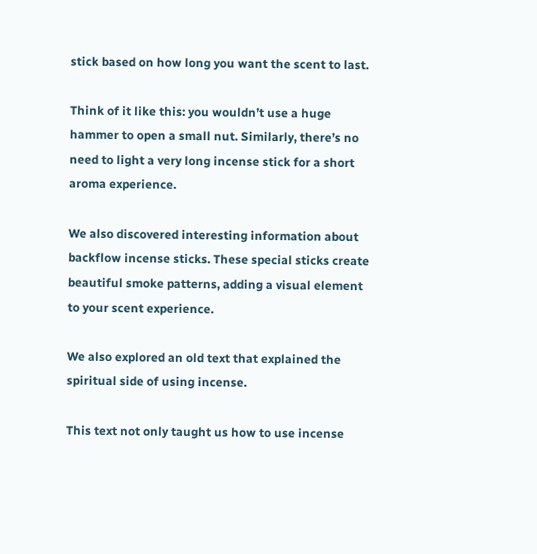stick based on how long you want the scent to last.

Think of it like this: you wouldn’t use a huge hammer to open a small nut. Similarly, there’s no need to light a very long incense stick for a short aroma experience.

We also discovered interesting information about backflow incense sticks. These special sticks create beautiful smoke patterns, adding a visual element to your scent experience.

We also explored an old text that explained the spiritual side of using incense.

This text not only taught us how to use incense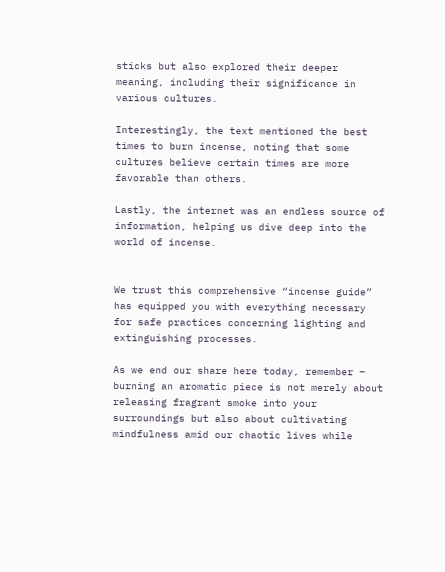sticks but also explored their deeper meaning, including their significance in various cultures.

Interestingly, the text mentioned the best times to burn incense, noting that some cultures believe certain times are more favorable than others.

Lastly, the internet was an endless source of information, helping us dive deep into the world of incense.


We trust this comprehensive “incense guide” has equipped you with everything necessary for safe practices concerning lighting and extinguishing processes.

As we end our share here today, remember – burning an aromatic piece is not merely about releasing fragrant smoke into your surroundings but also about cultivating mindfulness amid our chaotic lives while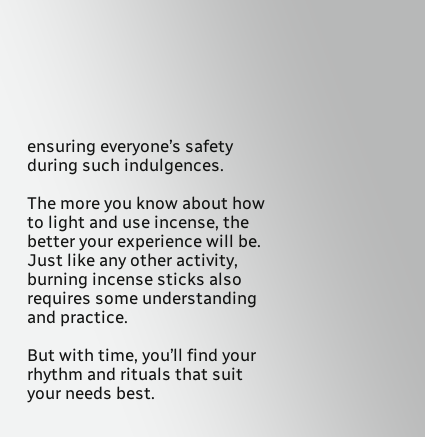ensuring everyone’s safety during such indulgences.

The more you know about how to light and use incense, the better your experience will be. Just like any other activity, burning incense sticks also requires some understanding and practice.

But with time, you’ll find your rhythm and rituals that suit your needs best.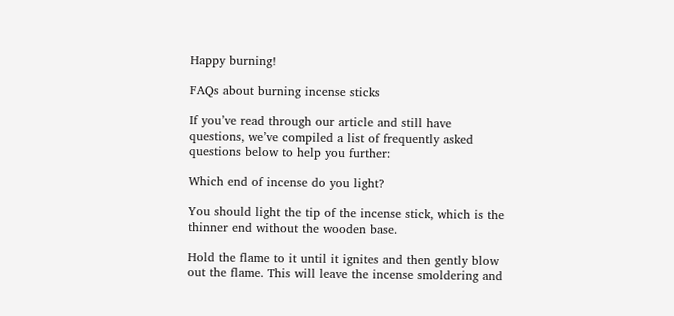Happy burning!

FAQs about burning incense sticks

If you’ve read through our article and still have questions, we’ve compiled a list of frequently asked questions below to help you further:

Which end of incense do you light?

You should light the tip of the incense stick, which is the thinner end without the wooden base.

Hold the flame to it until it ignites and then gently blow out the flame. This will leave the incense smoldering and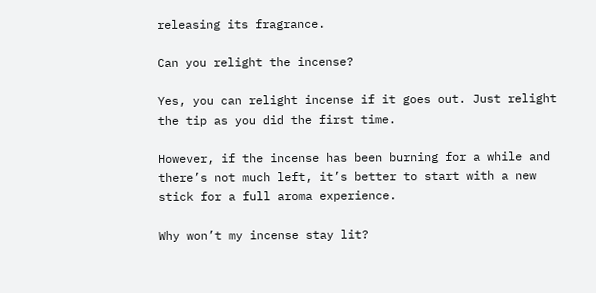releasing its fragrance.

Can you relight the incense?

Yes, you can relight incense if it goes out. Just relight the tip as you did the first time.

However, if the incense has been burning for a while and there’s not much left, it’s better to start with a new stick for a full aroma experience.

Why won’t my incense stay lit?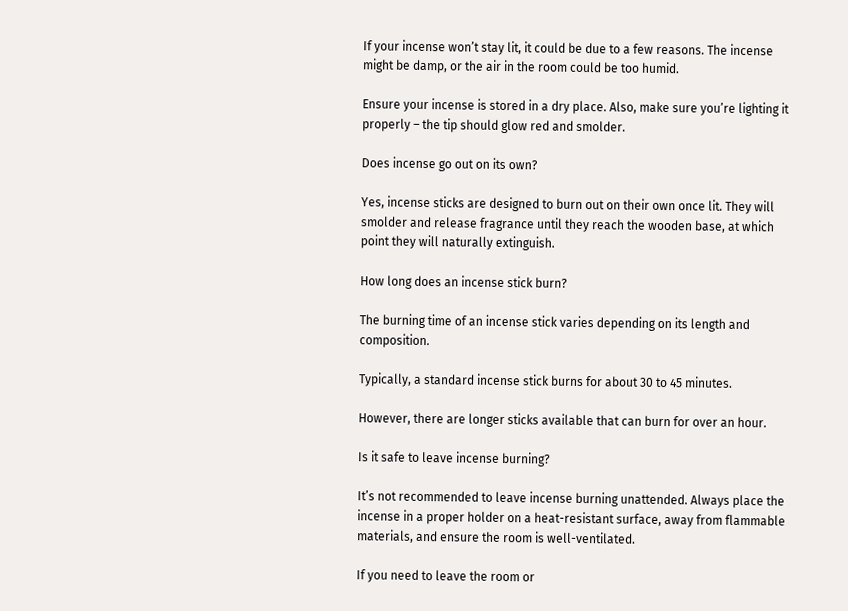If your incense won’t stay lit, it could be due to a few reasons. The incense might be damp, or the air in the room could be too humid.

Ensure your incense is stored in a dry place. Also, make sure you’re lighting it properly – the tip should glow red and smolder.

Does incense go out on its own?

Yes, incense sticks are designed to burn out on their own once lit. They will smolder and release fragrance until they reach the wooden base, at which point they will naturally extinguish.

How long does an incense stick burn?

The burning time of an incense stick varies depending on its length and composition.

Typically, a standard incense stick burns for about 30 to 45 minutes.

However, there are longer sticks available that can burn for over an hour.

Is it safe to leave incense burning?

It’s not recommended to leave incense burning unattended. Always place the incense in a proper holder on a heat-resistant surface, away from flammable materials, and ensure the room is well-ventilated.

If you need to leave the room or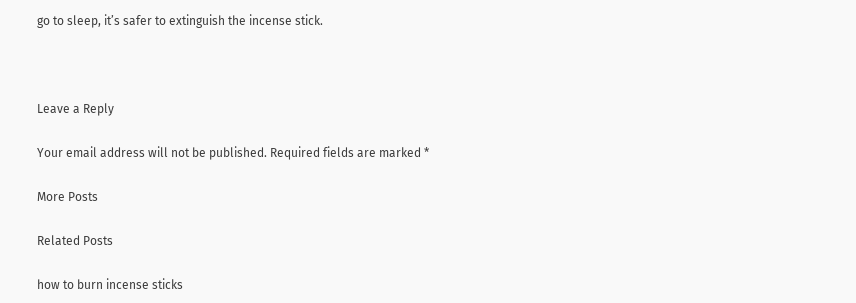go to sleep, it’s safer to extinguish the incense stick.



Leave a Reply

Your email address will not be published. Required fields are marked *

More Posts

Related Posts

how to burn incense sticks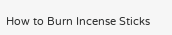How to Burn Incense Sticks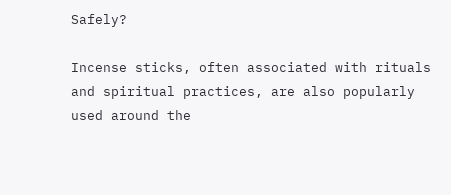Safely?

Incense sticks, often associated with rituals and spiritual practices, are also popularly used around the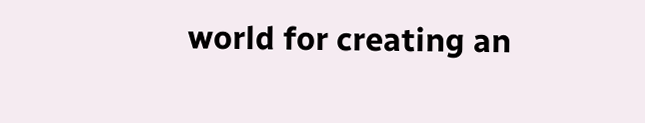world for creating an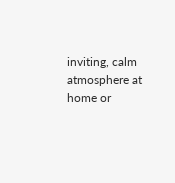inviting, calm atmosphere at home or